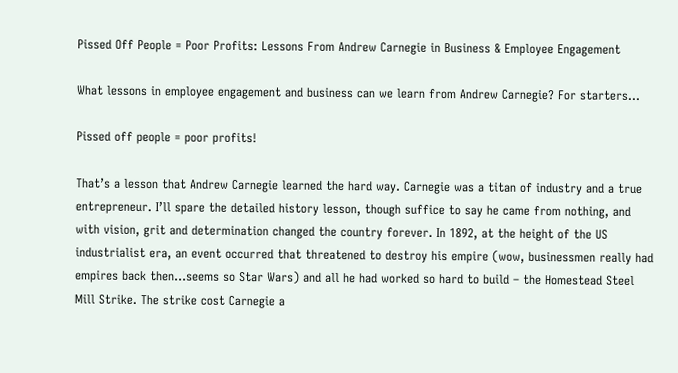Pissed Off People = Poor Profits: Lessons From Andrew Carnegie in Business & Employee Engagement

What lessons in employee engagement and business can we learn from Andrew Carnegie? For starters…

Pissed off people = poor profits!

That’s a lesson that Andrew Carnegie learned the hard way. Carnegie was a titan of industry and a true entrepreneur. I’ll spare the detailed history lesson, though suffice to say he came from nothing, and with vision, grit and determination changed the country forever. In 1892, at the height of the US industrialist era, an event occurred that threatened to destroy his empire (wow, businessmen really had empires back then…seems so Star Wars) and all he had worked so hard to build – the Homestead Steel Mill Strike. The strike cost Carnegie a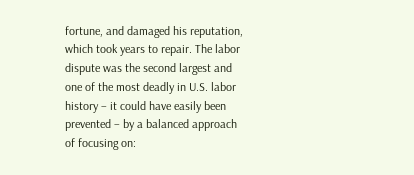fortune, and damaged his reputation, which took years to repair. The labor dispute was the second largest and one of the most deadly in U.S. labor history – it could have easily been prevented – by a balanced approach of focusing on: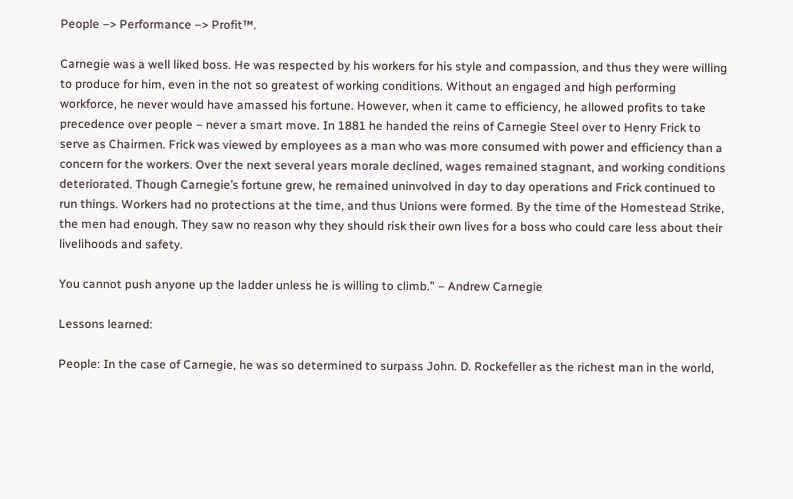People –> Performance –> Profit™.

Carnegie was a well liked boss. He was respected by his workers for his style and compassion, and thus they were willing to produce for him, even in the not so greatest of working conditions. Without an engaged and high performing workforce, he never would have amassed his fortune. However, when it came to efficiency, he allowed profits to take precedence over people – never a smart move. In 1881 he handed the reins of Carnegie Steel over to Henry Frick to serve as Chairmen. Frick was viewed by employees as a man who was more consumed with power and efficiency than a concern for the workers. Over the next several years morale declined, wages remained stagnant, and working conditions deteriorated. Though Carnegie’s fortune grew, he remained uninvolved in day to day operations and Frick continued to run things. Workers had no protections at the time, and thus Unions were formed. By the time of the Homestead Strike, the men had enough. They saw no reason why they should risk their own lives for a boss who could care less about their livelihoods and safety.

You cannot push anyone up the ladder unless he is willing to climb.” – Andrew Carnegie

Lessons learned:

People: In the case of Carnegie, he was so determined to surpass John. D. Rockefeller as the richest man in the world,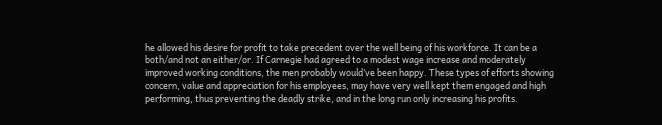he allowed his desire for profit to take precedent over the well being of his workforce. It can be a both/and not an either/or. If Carnegie had agreed to a modest wage increase and moderately improved working conditions, the men probably would’ve been happy. These types of efforts showing concern, value and appreciation for his employees, may have very well kept them engaged and high performing, thus preventing the deadly strike, and in the long run only increasing his profits.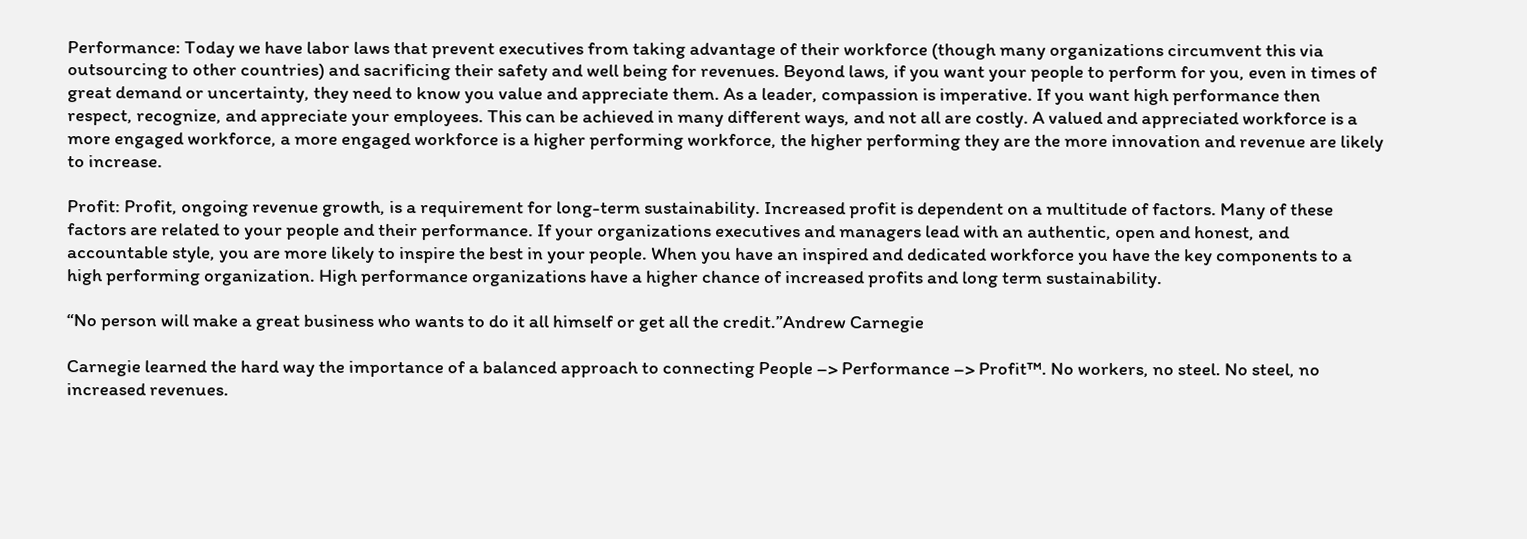Performance: Today we have labor laws that prevent executives from taking advantage of their workforce (though many organizations circumvent this via outsourcing to other countries) and sacrificing their safety and well being for revenues. Beyond laws, if you want your people to perform for you, even in times of great demand or uncertainty, they need to know you value and appreciate them. As a leader, compassion is imperative. If you want high performance then respect, recognize, and appreciate your employees. This can be achieved in many different ways, and not all are costly. A valued and appreciated workforce is a more engaged workforce, a more engaged workforce is a higher performing workforce, the higher performing they are the more innovation and revenue are likely to increase.

Profit: Profit, ongoing revenue growth, is a requirement for long-term sustainability. Increased profit is dependent on a multitude of factors. Many of these factors are related to your people and their performance. If your organizations executives and managers lead with an authentic, open and honest, and accountable style, you are more likely to inspire the best in your people. When you have an inspired and dedicated workforce you have the key components to a high performing organization. High performance organizations have a higher chance of increased profits and long term sustainability.

“No person will make a great business who wants to do it all himself or get all the credit.”Andrew Carnegie

Carnegie learned the hard way the importance of a balanced approach to connecting People –> Performance –> Profit™. No workers, no steel. No steel, no increased revenues.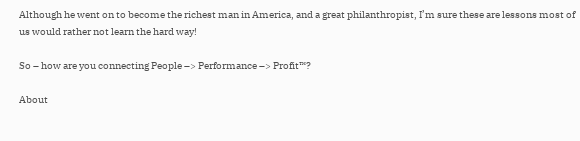Although he went on to become the richest man in America, and a great philanthropist, I’m sure these are lessons most of us would rather not learn the hard way!

So – how are you connecting People –> Performance –> Profit™?

About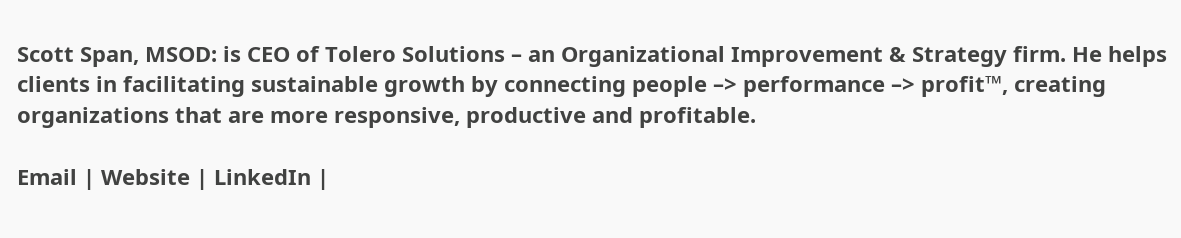Scott Span, MSOD: is CEO of Tolero Solutions – an Organizational Improvement & Strategy firm. He helps clients in facilitating sustainable growth by connecting people –> performance –> profit™, creating organizations that are more responsive, productive and profitable.

Email | Website | LinkedIn |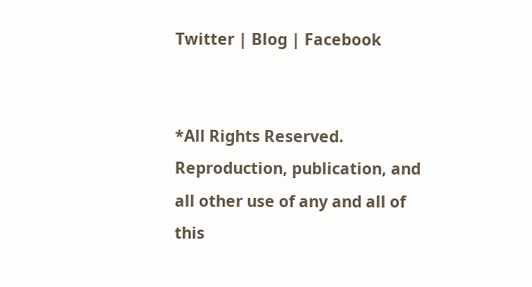Twitter | Blog | Facebook


*All Rights Reserved. Reproduction, publication, and all other use of any and all of this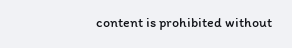content is prohibited without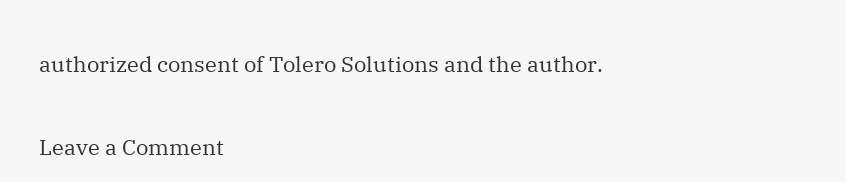authorized consent of Tolero Solutions and the author.

Leave a Comment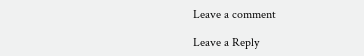Leave a comment

Leave a Reply